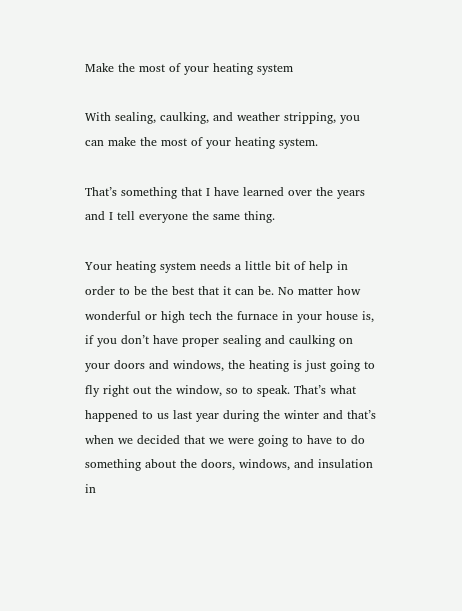Make the most of your heating system

With sealing, caulking, and weather stripping, you can make the most of your heating system.

That’s something that I have learned over the years and I tell everyone the same thing.

Your heating system needs a little bit of help in order to be the best that it can be. No matter how wonderful or high tech the furnace in your house is, if you don’t have proper sealing and caulking on your doors and windows, the heating is just going to fly right out the window, so to speak. That’s what happened to us last year during the winter and that’s when we decided that we were going to have to do something about the doors, windows, and insulation in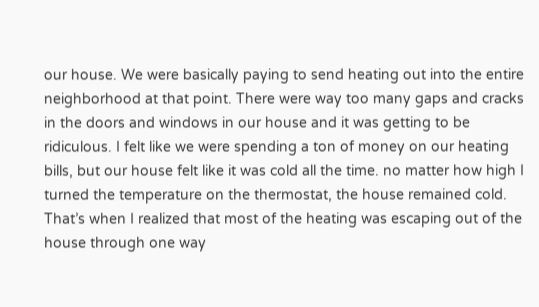our house. We were basically paying to send heating out into the entire neighborhood at that point. There were way too many gaps and cracks in the doors and windows in our house and it was getting to be ridiculous. I felt like we were spending a ton of money on our heating bills, but our house felt like it was cold all the time. no matter how high I turned the temperature on the thermostat, the house remained cold. That’s when I realized that most of the heating was escaping out of the house through one way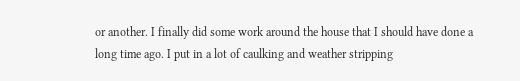or another. I finally did some work around the house that I should have done a long time ago. I put in a lot of caulking and weather stripping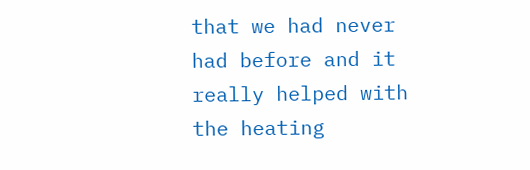that we had never had before and it really helped with the heating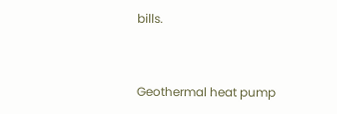bills.



Geothermal heat pump